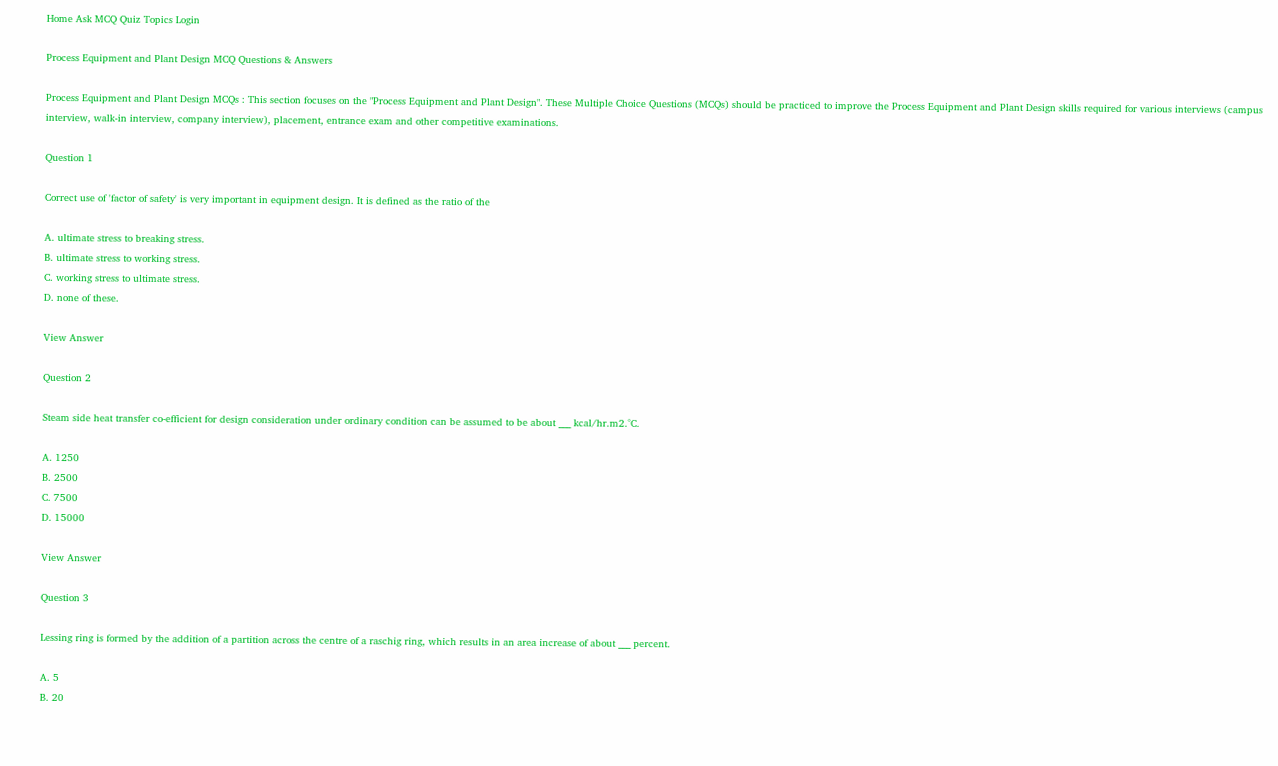Home Ask MCQ Quiz Topics Login

Process Equipment and Plant Design MCQ Questions & Answers

Process Equipment and Plant Design MCQs : This section focuses on the "Process Equipment and Plant Design". These Multiple Choice Questions (MCQs) should be practiced to improve the Process Equipment and Plant Design skills required for various interviews (campus interview, walk-in interview, company interview), placement, entrance exam and other competitive examinations.

Question 1

Correct use of 'factor of safety' is very important in equipment design. It is defined as the ratio of the

A. ultimate stress to breaking stress.
B. ultimate stress to working stress.
C. working stress to ultimate stress.
D. none of these.

View Answer

Question 2

Steam side heat transfer co-efficient for design consideration under ordinary condition can be assumed to be about ___ kcal/hr.m2.°C.

A. 1250
B. 2500
C. 7500
D. 15000

View Answer

Question 3

Lessing ring is formed by the addition of a partition across the centre of a raschig ring, which results in an area increase of about ___ percent.

A. 5
B. 20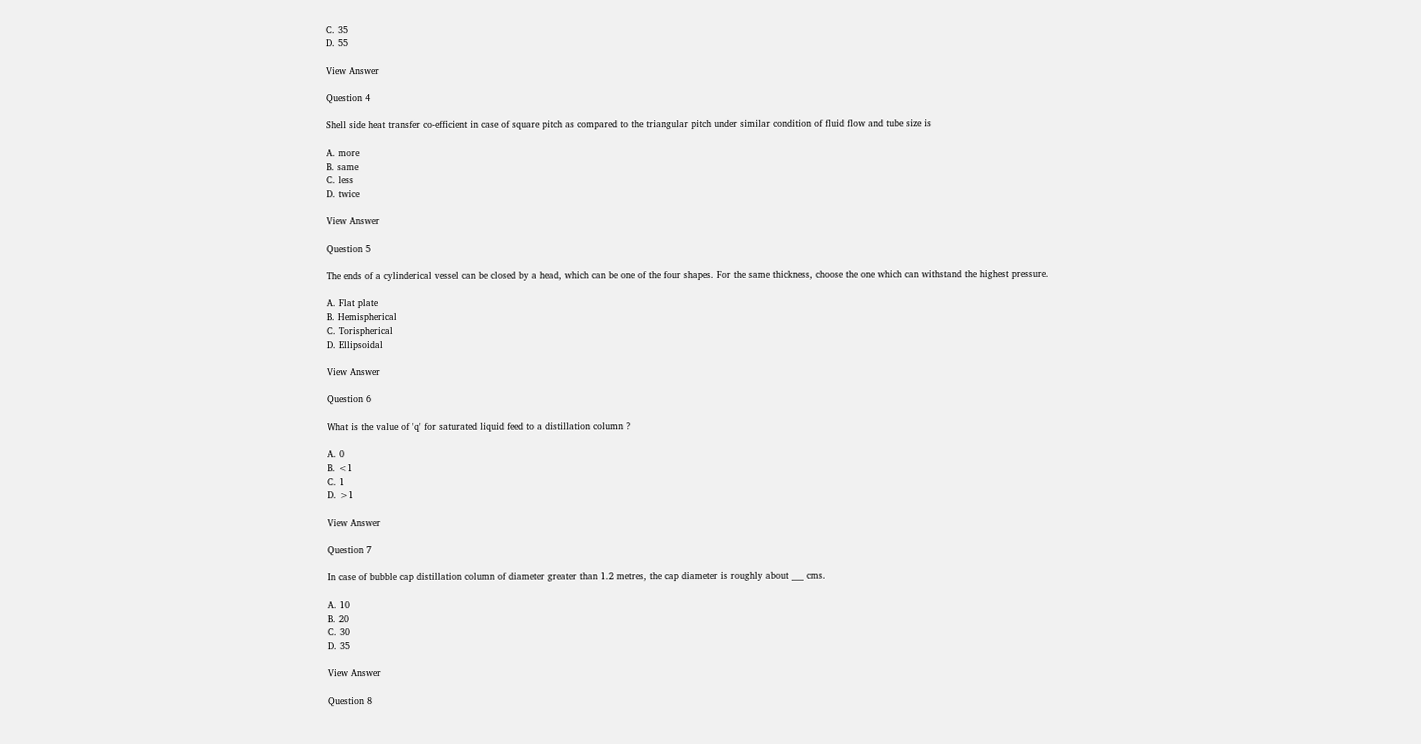C. 35
D. 55

View Answer

Question 4

Shell side heat transfer co-efficient in case of square pitch as compared to the triangular pitch under similar condition of fluid flow and tube size is

A. more
B. same
C. less
D. twice

View Answer

Question 5

The ends of a cylinderical vessel can be closed by a head, which can be one of the four shapes. For the same thickness, choose the one which can withstand the highest pressure.

A. Flat plate
B. Hemispherical
C. Torispherical
D. Ellipsoidal

View Answer

Question 6

What is the value of 'q' for saturated liquid feed to a distillation column ?

A. 0
B. <1
C. 1
D. >1

View Answer

Question 7

In case of bubble cap distillation column of diameter greater than 1.2 metres, the cap diameter is roughly about ___ cms.

A. 10
B. 20
C. 30
D. 35

View Answer

Question 8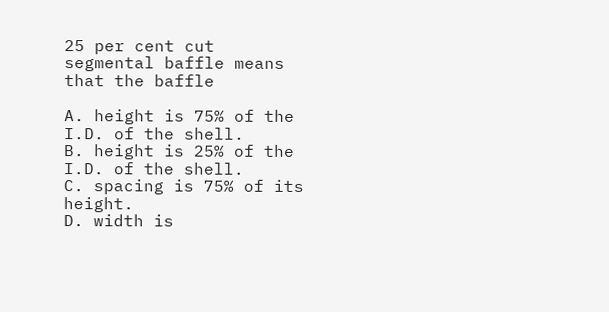25 per cent cut segmental baffle means that the baffle

A. height is 75% of the I.D. of the shell.
B. height is 25% of the I.D. of the shell.
C. spacing is 75% of its height.
D. width is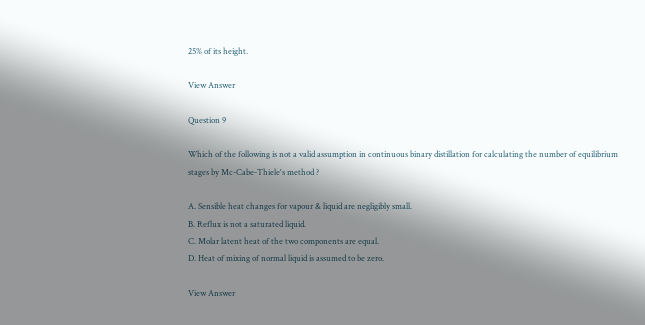25% of its height.

View Answer

Question 9

Which of the following is not a valid assumption in continuous binary distillation for calculating the number of equilibrium stages by Mc-Cabe-Thiele's method ?

A. Sensible heat changes for vapour & liquid are negligibly small.
B. Reflux is not a saturated liquid.
C. Molar latent heat of the two components are equal.
D. Heat of mixing of normal liquid is assumed to be zero.

View Answer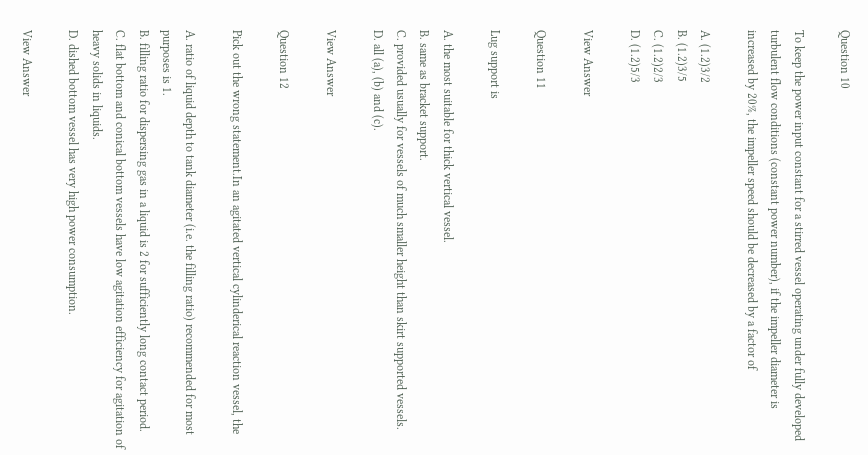Question 10

To keep the power input constant for a stirred vessel operating under fully developed turbulent flow conditions (constant power number), if the impeller diameter is increased by 20%, the impeller speed should be decreased by a factor of

A. (1.2)3/2
B. (1.2)3/5
C. (1.2)2/3
D. (1.2)5/3

View Answer

Question 11

Lug support is

A. the most suitable for thick vertical vessel.
B. same as bracket support.
C. provided usually for vessels of much smaller height than skirt supported vessels.
D. all (a), (b) and (c).

View Answer

Question 12

Pick out the wrong statement.In an agitated vertical cylinderical reaction vessel, the

A. ratio of liquid depth to tank diameter (i.e. the filling ratio) recommended for most purposes is 1.
B. filling ratio for dispersing gas in a liquid is 2 for sufficiently long contact period.
C. flat bottom and conical bottom vessels have low agitation efficiency for agitation of heavy solids in liquids.
D. dished bottom vessel has very high power consumption.

View Answer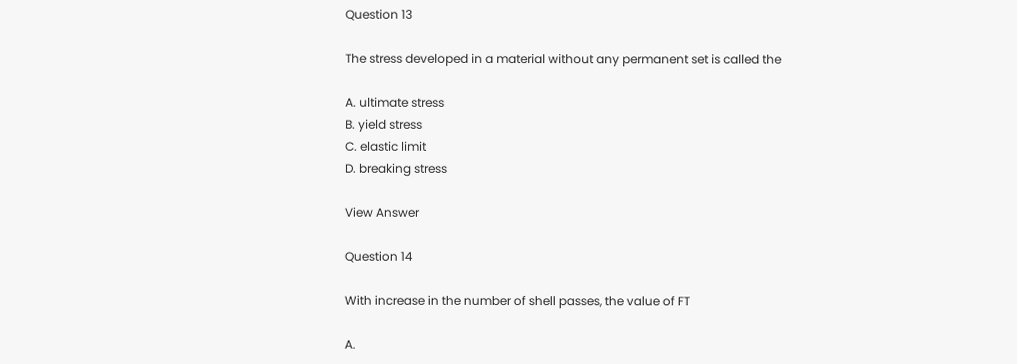Question 13

The stress developed in a material without any permanent set is called the

A. ultimate stress
B. yield stress
C. elastic limit
D. breaking stress

View Answer

Question 14

With increase in the number of shell passes, the value of FT

A.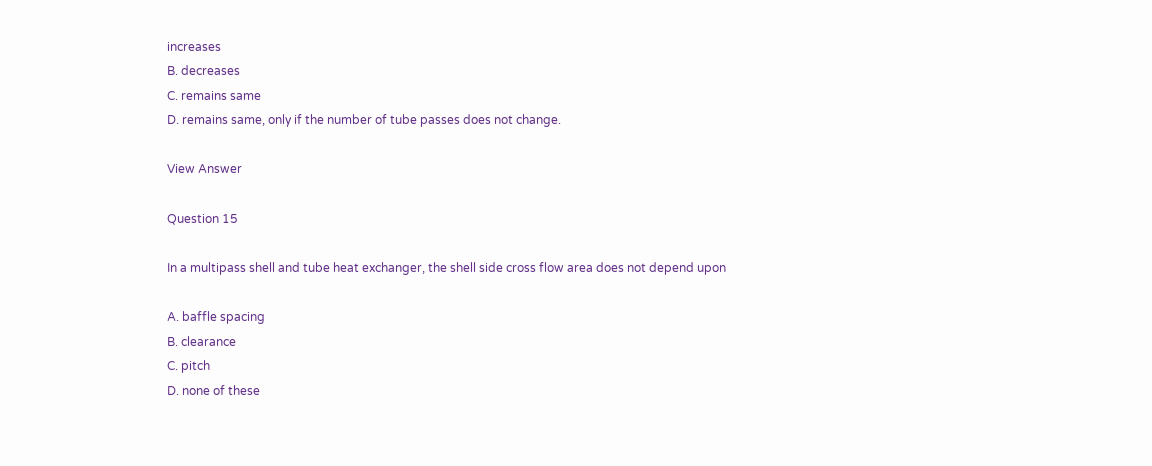increases
B. decreases
C. remains same
D. remains same, only if the number of tube passes does not change.

View Answer

Question 15

In a multipass shell and tube heat exchanger, the shell side cross flow area does not depend upon

A. baffle spacing
B. clearance
C. pitch
D. none of these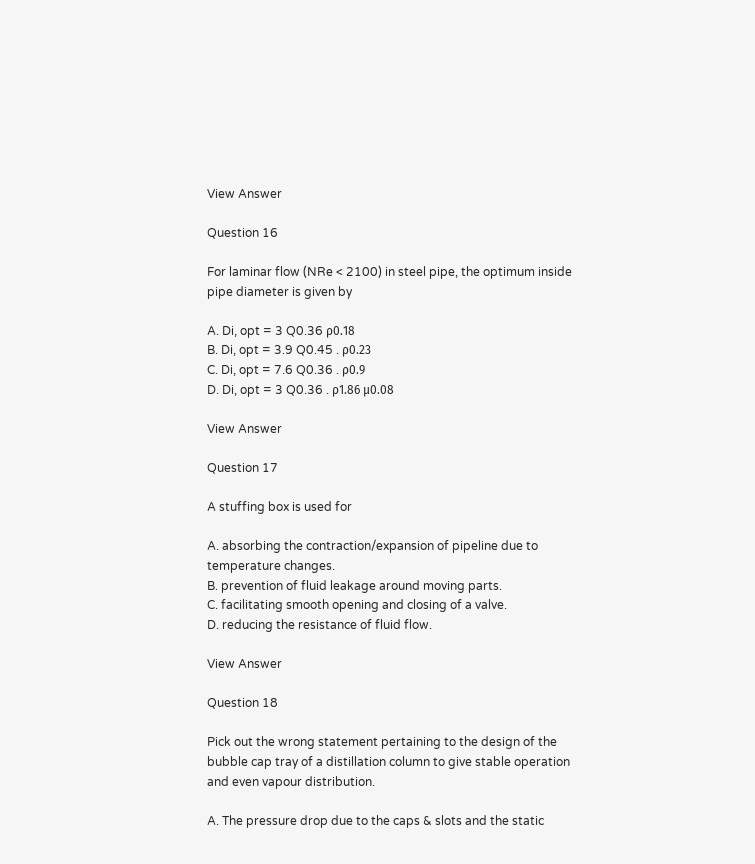View Answer

Question 16

For laminar flow (NRe < 2100) in steel pipe, the optimum inside pipe diameter is given by

A. Di, opt = 3 Q0.36 ρ0.18
B. Di, opt = 3.9 Q0.45 . ρ0.23
C. Di, opt = 7.6 Q0.36 . ρ0.9
D. Di, opt = 3 Q0.36 . ρ1.86 μ0.08

View Answer

Question 17

A stuffing box is used for

A. absorbing the contraction/expansion of pipeline due to temperature changes.
B. prevention of fluid leakage around moving parts.
C. facilitating smooth opening and closing of a valve.
D. reducing the resistance of fluid flow.

View Answer

Question 18

Pick out the wrong statement pertaining to the design of the bubble cap tray of a distillation column to give stable operation and even vapour distribution.

A. The pressure drop due to the caps & slots and the static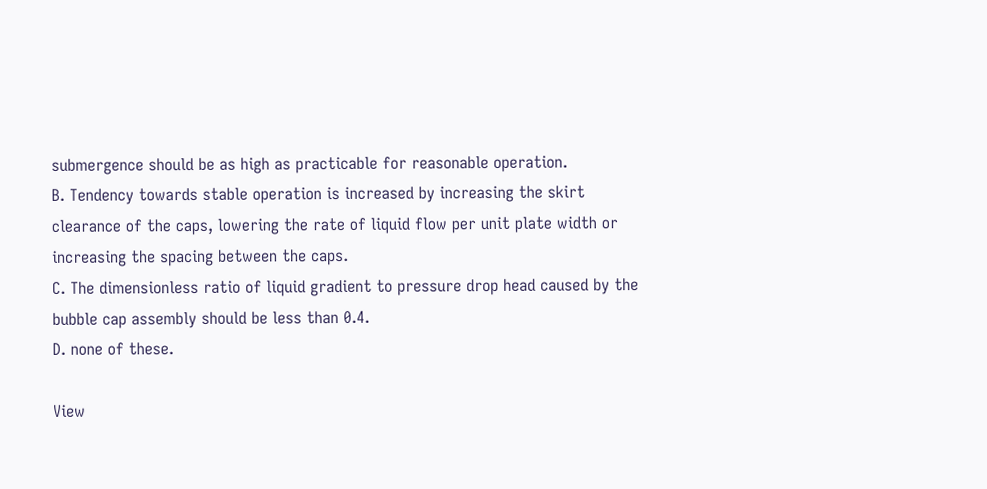submergence should be as high as practicable for reasonable operation.
B. Tendency towards stable operation is increased by increasing the skirt clearance of the caps, lowering the rate of liquid flow per unit plate width or increasing the spacing between the caps.
C. The dimensionless ratio of liquid gradient to pressure drop head caused by the bubble cap assembly should be less than 0.4.
D. none of these.

View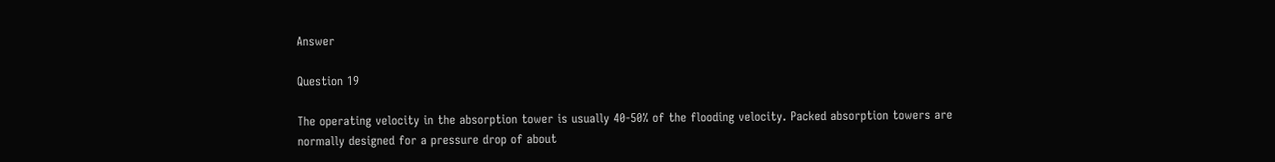Answer

Question 19

The operating velocity in the absorption tower is usually 40-50% of the flooding velocity. Packed absorption towers are normally designed for a pressure drop of about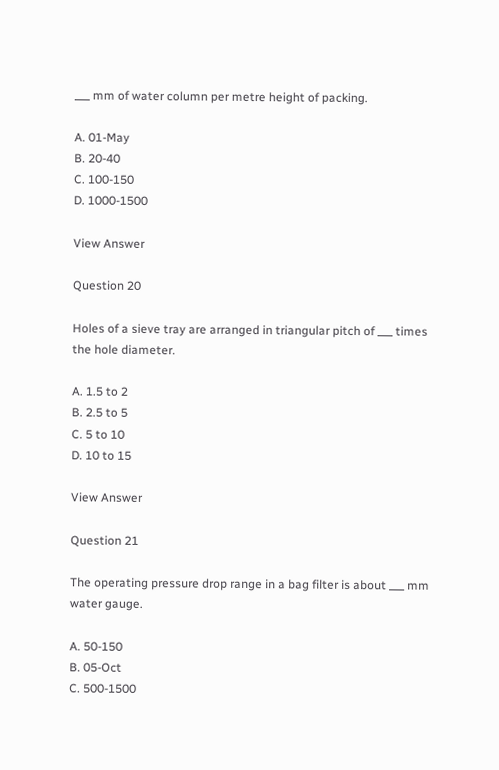___ mm of water column per metre height of packing.

A. 01-May
B. 20-40
C. 100-150
D. 1000-1500

View Answer

Question 20

Holes of a sieve tray are arranged in triangular pitch of ___ times the hole diameter.

A. 1.5 to 2
B. 2.5 to 5
C. 5 to 10
D. 10 to 15

View Answer

Question 21

The operating pressure drop range in a bag filter is about ___ mm water gauge.

A. 50-150
B. 05-Oct
C. 500-1500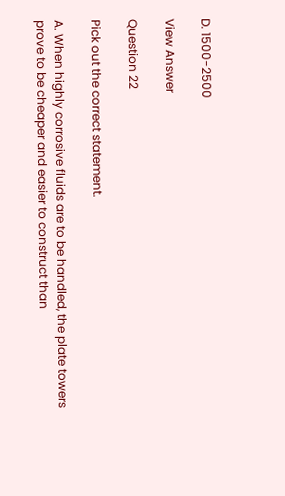D. 1500-2500

View Answer

Question 22

Pick out the correct statement.

A. When highly corrosive fluids are to be handled, the plate towers prove to be cheaper and easier to construct than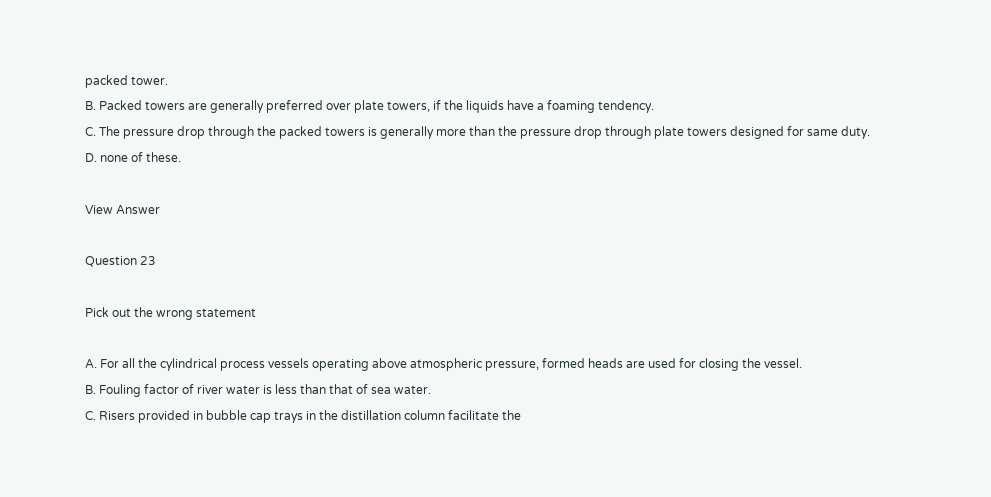packed tower.
B. Packed towers are generally preferred over plate towers, if the liquids have a foaming tendency.
C. The pressure drop through the packed towers is generally more than the pressure drop through plate towers designed for same duty.
D. none of these.

View Answer

Question 23

Pick out the wrong statement

A. For all the cylindrical process vessels operating above atmospheric pressure, formed heads are used for closing the vessel.
B. Fouling factor of river water is less than that of sea water.
C. Risers provided in bubble cap trays in the distillation column facilitate the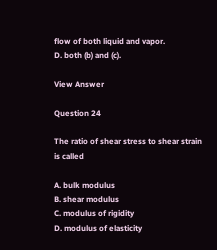flow of both liquid and vapor.
D. both (b) and (c).

View Answer

Question 24

The ratio of shear stress to shear strain is called

A. bulk modulus
B. shear modulus
C. modulus of rigidity
D. modulus of elasticity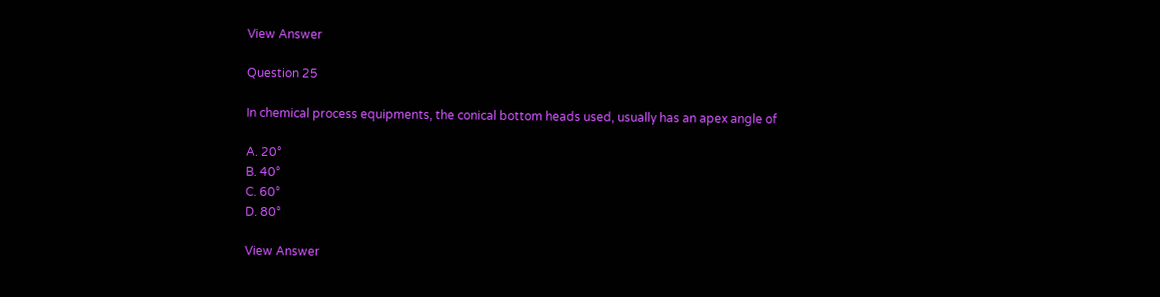View Answer

Question 25

In chemical process equipments, the conical bottom heads used, usually has an apex angle of

A. 20°
B. 40°
C. 60°
D. 80°

View Answer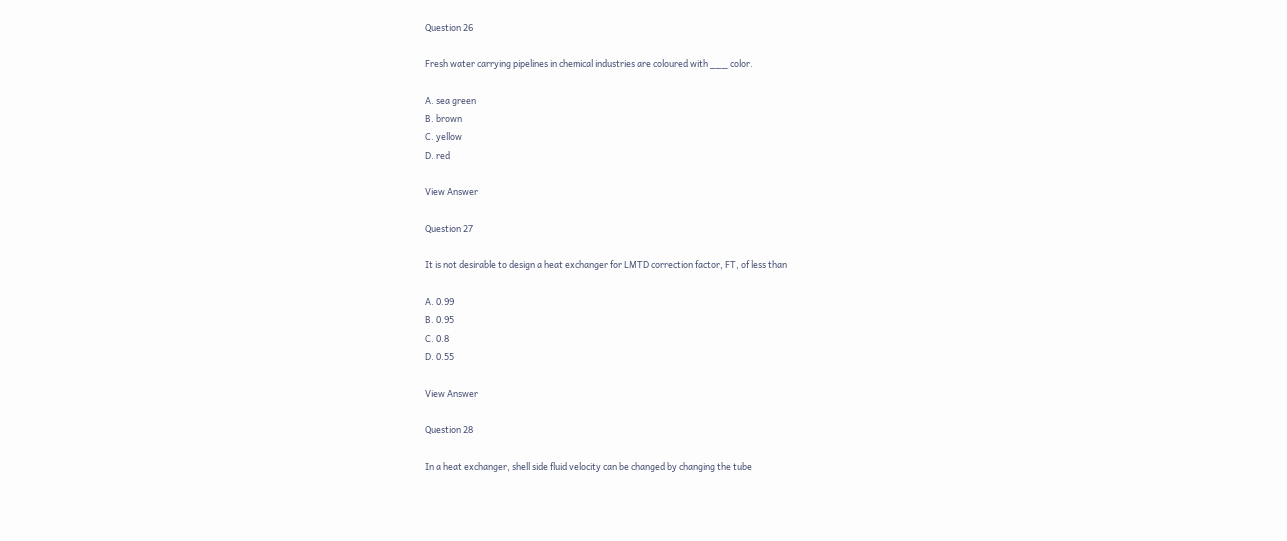Question 26

Fresh water carrying pipelines in chemical industries are coloured with ___ color.

A. sea green
B. brown
C. yellow
D. red

View Answer

Question 27

It is not desirable to design a heat exchanger for LMTD correction factor, FT, of less than

A. 0.99
B. 0.95
C. 0.8
D. 0.55

View Answer

Question 28

In a heat exchanger, shell side fluid velocity can be changed by changing the tube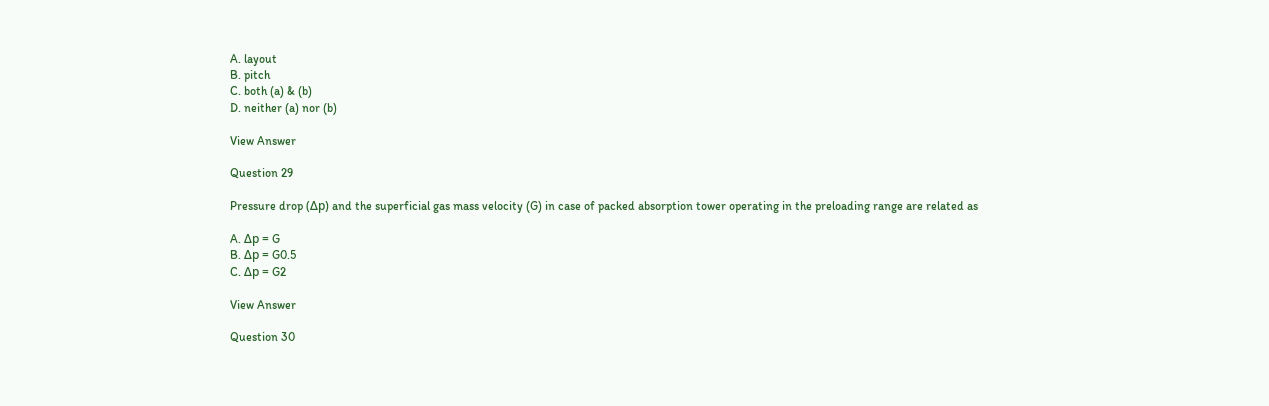A. layout
B. pitch
C. both (a) & (b)
D. neither (a) nor (b)

View Answer

Question 29

Pressure drop (Δp) and the superficial gas mass velocity (G) in case of packed absorption tower operating in the preloading range are related as

A. Δp = G
B. Δp = G0.5
C. Δp = G2

View Answer

Question 30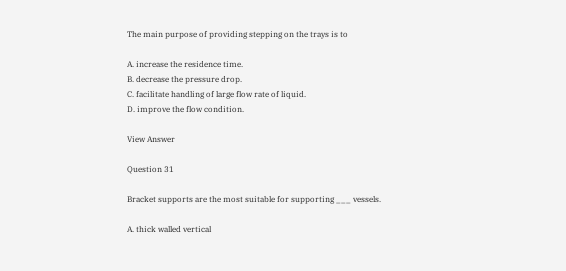The main purpose of providing stepping on the trays is to

A. increase the residence time.
B. decrease the pressure drop.
C. facilitate handling of large flow rate of liquid.
D. improve the flow condition.

View Answer

Question 31

Bracket supports are the most suitable for supporting ___ vessels.

A. thick walled vertical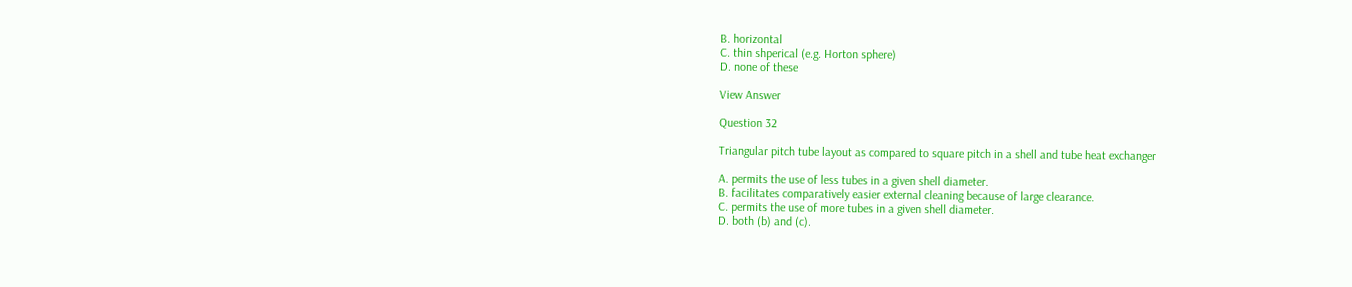B. horizontal
C. thin shperical (e.g. Horton sphere)
D. none of these

View Answer

Question 32

Triangular pitch tube layout as compared to square pitch in a shell and tube heat exchanger

A. permits the use of less tubes in a given shell diameter.
B. facilitates comparatively easier external cleaning because of large clearance.
C. permits the use of more tubes in a given shell diameter.
D. both (b) and (c).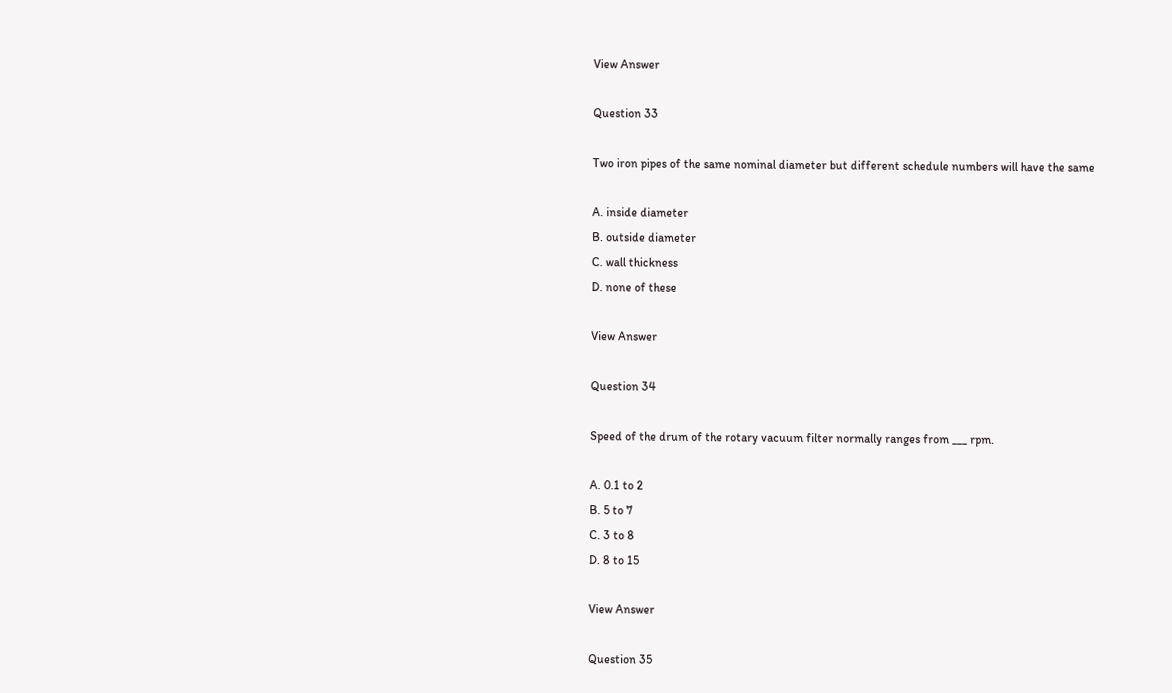View Answer

Question 33

Two iron pipes of the same nominal diameter but different schedule numbers will have the same

A. inside diameter
B. outside diameter
C. wall thickness
D. none of these

View Answer

Question 34

Speed of the drum of the rotary vacuum filter normally ranges from ___ rpm.

A. 0.1 to 2
B. 5 to 7
C. 3 to 8
D. 8 to 15

View Answer

Question 35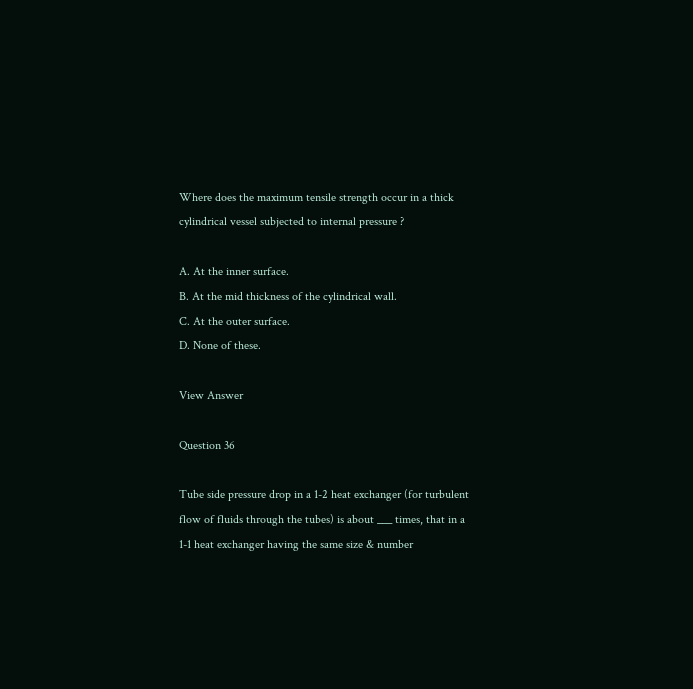Where does the maximum tensile strength occur in a thick cylindrical vessel subjected to internal pressure ?

A. At the inner surface.
B. At the mid thickness of the cylindrical wall.
C. At the outer surface.
D. None of these.

View Answer

Question 36

Tube side pressure drop in a 1-2 heat exchanger (for turbulent flow of fluids through the tubes) is about ___ times, that in a 1-1 heat exchanger having the same size & number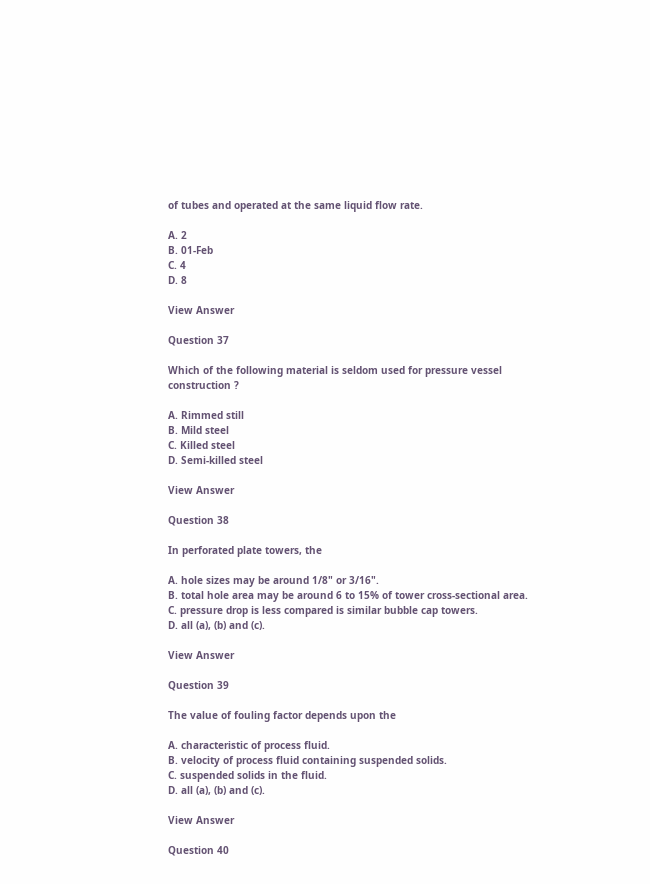of tubes and operated at the same liquid flow rate.

A. 2
B. 01-Feb
C. 4
D. 8

View Answer

Question 37

Which of the following material is seldom used for pressure vessel construction ?

A. Rimmed still
B. Mild steel
C. Killed steel
D. Semi-killed steel

View Answer

Question 38

In perforated plate towers, the

A. hole sizes may be around 1/8" or 3/16".
B. total hole area may be around 6 to 15% of tower cross-sectional area.
C. pressure drop is less compared is similar bubble cap towers.
D. all (a), (b) and (c).

View Answer

Question 39

The value of fouling factor depends upon the

A. characteristic of process fluid.
B. velocity of process fluid containing suspended solids.
C. suspended solids in the fluid.
D. all (a), (b) and (c).

View Answer

Question 40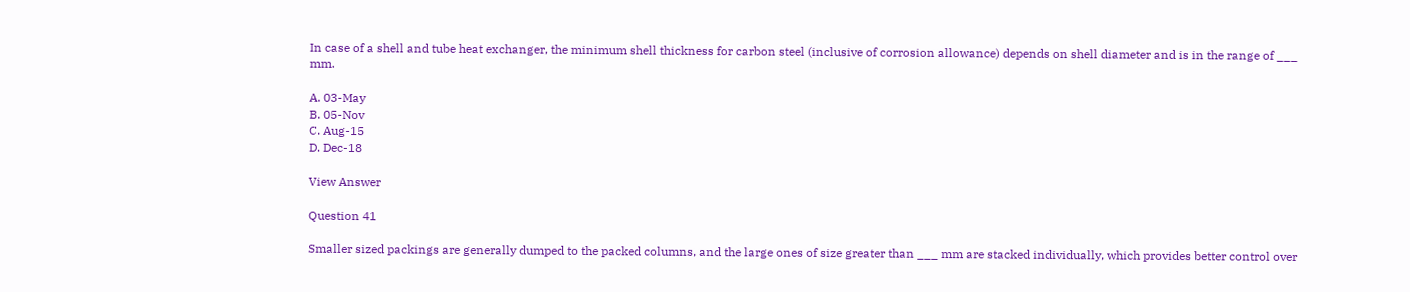In case of a shell and tube heat exchanger, the minimum shell thickness for carbon steel (inclusive of corrosion allowance) depends on shell diameter and is in the range of ___ mm.

A. 03-May
B. 05-Nov
C. Aug-15
D. Dec-18

View Answer

Question 41

Smaller sized packings are generally dumped to the packed columns, and the large ones of size greater than ___ mm are stacked individually, which provides better control over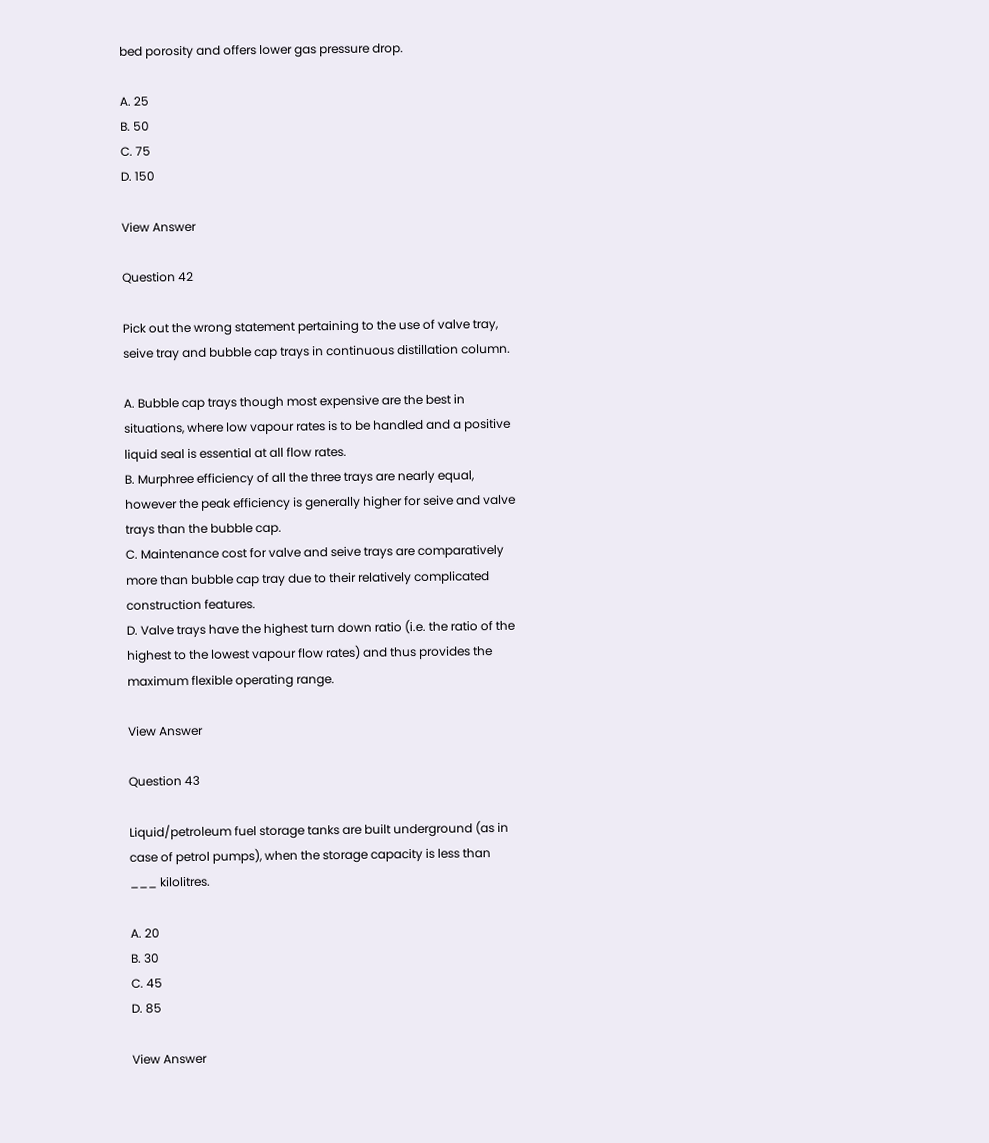bed porosity and offers lower gas pressure drop.

A. 25
B. 50
C. 75
D. 150

View Answer

Question 42

Pick out the wrong statement pertaining to the use of valve tray, seive tray and bubble cap trays in continuous distillation column.

A. Bubble cap trays though most expensive are the best in situations, where low vapour rates is to be handled and a positive liquid seal is essential at all flow rates.
B. Murphree efficiency of all the three trays are nearly equal, however the peak efficiency is generally higher for seive and valve trays than the bubble cap.
C. Maintenance cost for valve and seive trays are comparatively more than bubble cap tray due to their relatively complicated construction features.
D. Valve trays have the highest turn down ratio (i.e. the ratio of the highest to the lowest vapour flow rates) and thus provides the maximum flexible operating range.

View Answer

Question 43

Liquid/petroleum fuel storage tanks are built underground (as in case of petrol pumps), when the storage capacity is less than ___ kilolitres.

A. 20
B. 30
C. 45
D. 85

View Answer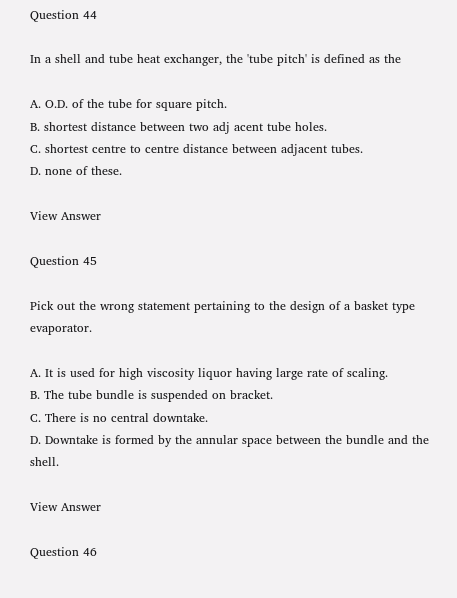Question 44

In a shell and tube heat exchanger, the 'tube pitch' is defined as the

A. O.D. of the tube for square pitch.
B. shortest distance between two adj acent tube holes.
C. shortest centre to centre distance between adjacent tubes.
D. none of these.

View Answer

Question 45

Pick out the wrong statement pertaining to the design of a basket type evaporator.

A. It is used for high viscosity liquor having large rate of scaling.
B. The tube bundle is suspended on bracket.
C. There is no central downtake.
D. Downtake is formed by the annular space between the bundle and the shell.

View Answer

Question 46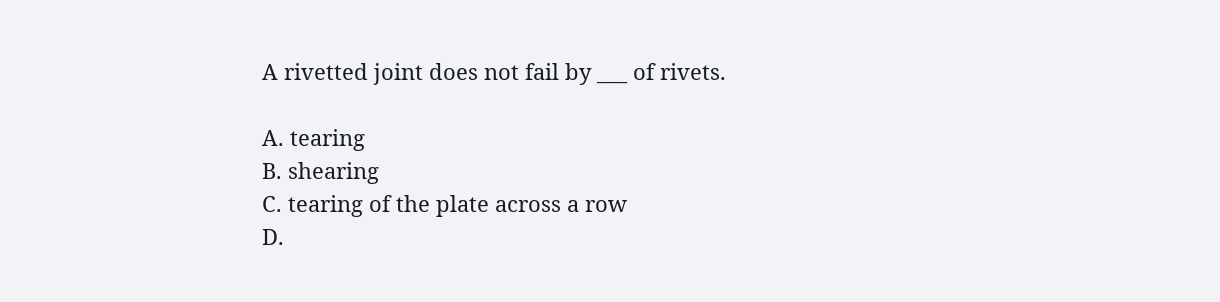A rivetted joint does not fail by ___ of rivets.

A. tearing
B. shearing
C. tearing of the plate across a row
D.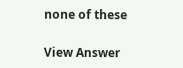none of these

View Answer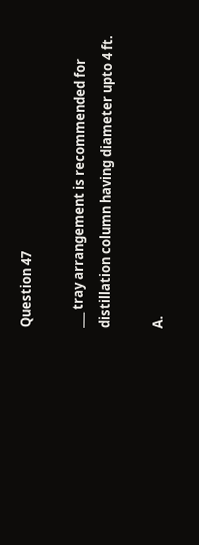Question 47

___ tray arrangement is recommended for distillation column having diameter upto 4 ft.

A.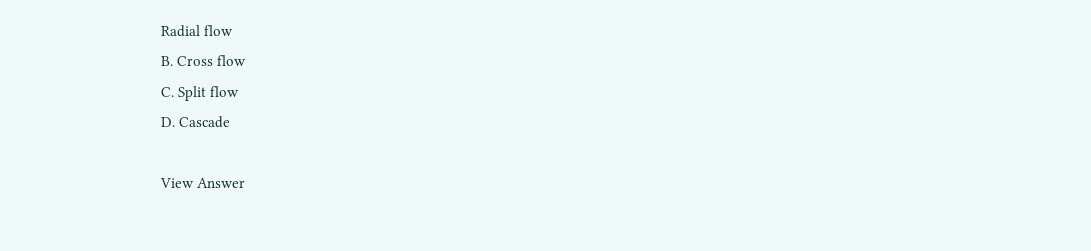Radial flow
B. Cross flow
C. Split flow
D. Cascade

View Answer